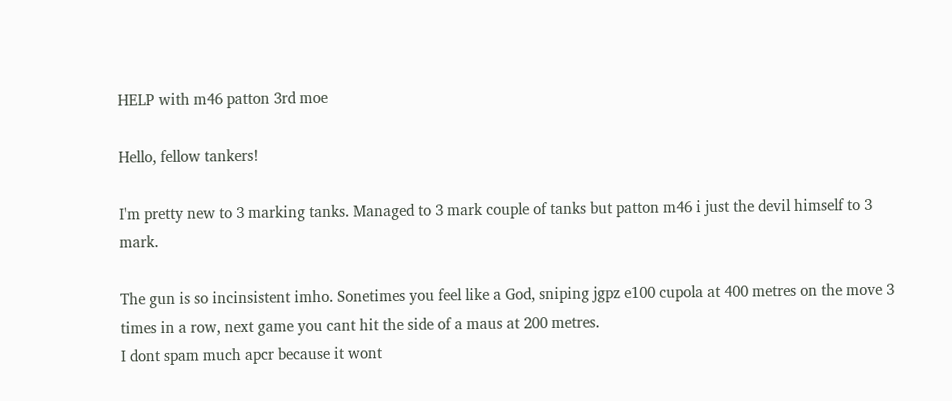HELP with m46 patton 3rd moe

Hello, fellow tankers!

I'm pretty new to 3 marking tanks. Managed to 3 mark couple of tanks but patton m46 i just the devil himself to 3 mark.

The gun is so incinsistent imho. Sonetimes you feel like a God, sniping jgpz e100 cupola at 400 metres on the move 3 times in a row, next game you cant hit the side of a maus at 200 metres.
I dont spam much apcr because it wont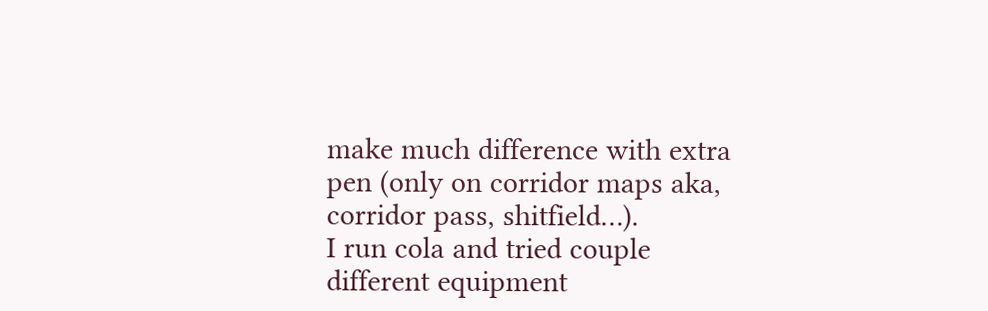make much difference with extra pen (only on corridor maps aka, corridor pass, shitfield…).
I run cola and tried couple different equipment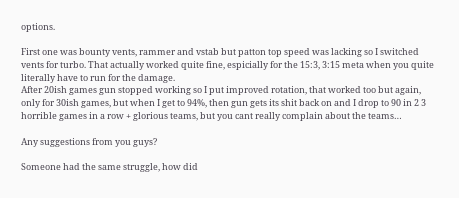options.

First one was bounty vents, rammer and vstab but patton top speed was lacking so I switched vents for turbo. That actually worked quite fine, espicially for the 15:3, 3:15 meta when you quite literally have to run for the damage.
After 20ish games gun stopped working so I put improved rotation, that worked too but again, only for 30ish games, but when I get to 94%, then gun gets its shit back on and I drop to 90 in 2 3 horrible games in a row + glorious teams, but you cant really complain about the teams…

Any suggestions from you guys?

Someone had the same struggle, how did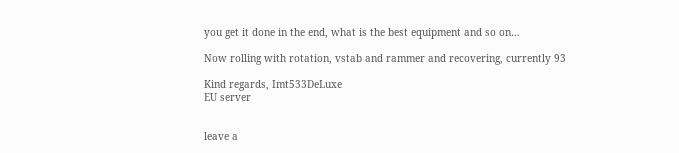you get it done in the end, what is the best equipment and so on…

Now rolling with rotation, vstab and rammer and recovering, currently 93

Kind regards, Imt533DeLuxe
EU server


leave a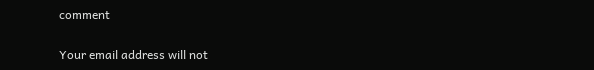comment

Your email address will not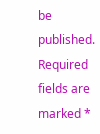be published. Required fields are marked *